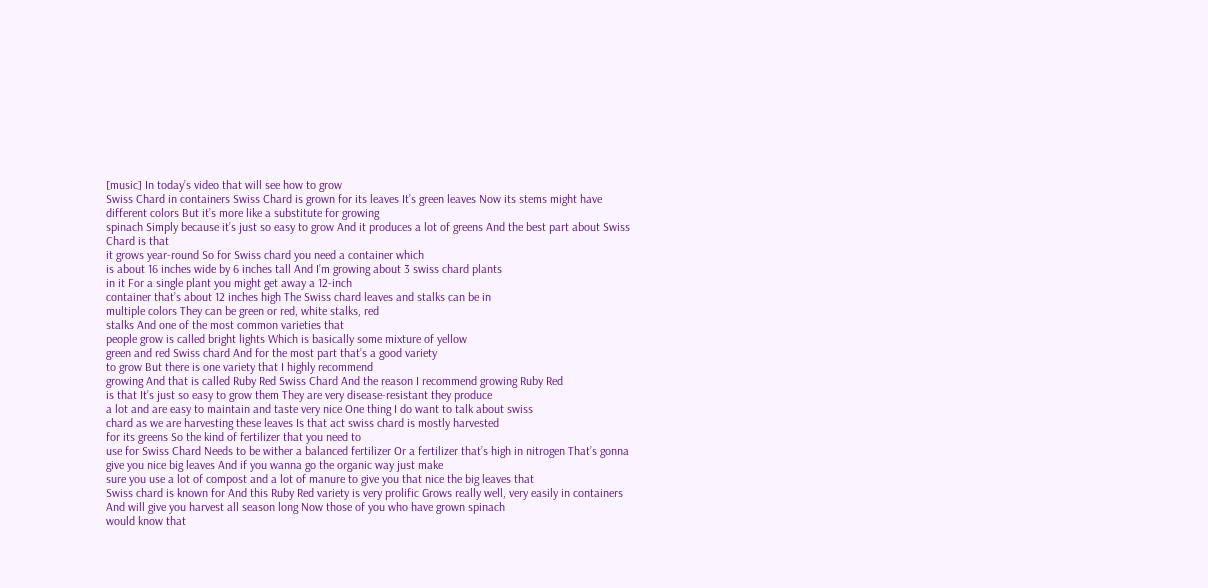[music] In today’s video that will see how to grow
Swiss Chard in containers Swiss Chard is grown for its leaves It’s green leaves Now its stems might have different colors But it’s more like a substitute for growing
spinach Simply because it’s just so easy to grow And it produces a lot of greens And the best part about Swiss Chard is that
it grows year-round So for Swiss chard you need a container which
is about 16 inches wide by 6 inches tall And I’m growing about 3 swiss chard plants
in it For a single plant you might get away a 12-inch
container that’s about 12 inches high The Swiss chard leaves and stalks can be in
multiple colors They can be green or red, white stalks, red
stalks And one of the most common varieties that
people grow is called bright lights Which is basically some mixture of yellow
green and red Swiss chard And for the most part that’s a good variety
to grow But there is one variety that I highly recommend
growing And that is called Ruby Red Swiss Chard And the reason I recommend growing Ruby Red
is that It’s just so easy to grow them They are very disease-resistant they produce
a lot and are easy to maintain and taste very nice One thing I do want to talk about swiss
chard as we are harvesting these leaves Is that act swiss chard is mostly harvested
for its greens So the kind of fertilizer that you need to
use for Swiss Chard Needs to be wither a balanced fertilizer Or a fertilizer that’s high in nitrogen That’s gonna give you nice big leaves And if you wanna go the organic way just make
sure you use a lot of compost and a lot of manure to give you that nice the big leaves that
Swiss chard is known for And this Ruby Red variety is very prolific Grows really well, very easily in containers And will give you harvest all season long Now those of you who have grown spinach
would know that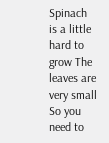Spinach is a little hard to grow The leaves are very small So you need to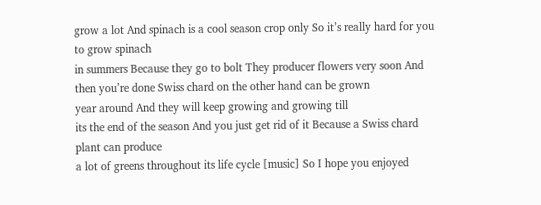grow a lot And spinach is a cool season crop only So it’s really hard for you to grow spinach
in summers Because they go to bolt They producer flowers very soon And then you’re done Swiss chard on the other hand can be grown
year around And they will keep growing and growing till
its the end of the season And you just get rid of it Because a Swiss chard plant can produce
a lot of greens throughout its life cycle [music] So I hope you enjoyed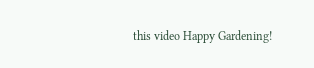this video Happy Gardening!